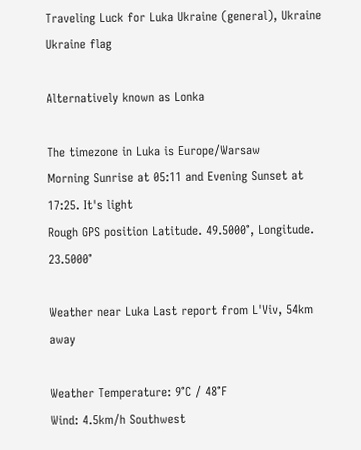Traveling Luck for Luka Ukraine (general), Ukraine Ukraine flag

Alternatively known as Lonka

The timezone in Luka is Europe/Warsaw
Morning Sunrise at 05:11 and Evening Sunset at 17:25. It's light
Rough GPS position Latitude. 49.5000°, Longitude. 23.5000°

Weather near Luka Last report from L'Viv, 54km away

Weather Temperature: 9°C / 48°F
Wind: 4.5km/h Southwest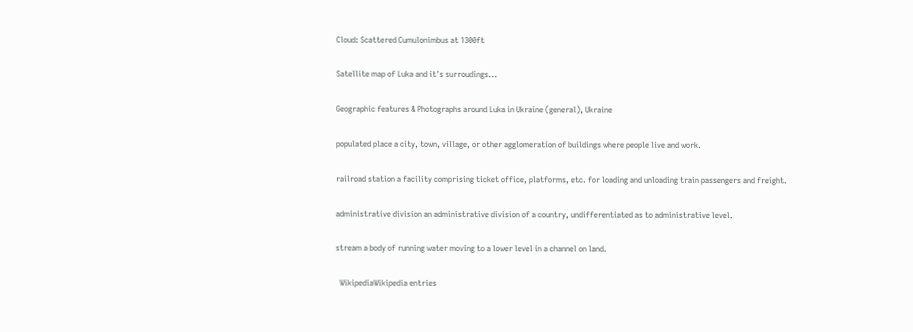Cloud: Scattered Cumulonimbus at 1300ft

Satellite map of Luka and it's surroudings...

Geographic features & Photographs around Luka in Ukraine (general), Ukraine

populated place a city, town, village, or other agglomeration of buildings where people live and work.

railroad station a facility comprising ticket office, platforms, etc. for loading and unloading train passengers and freight.

administrative division an administrative division of a country, undifferentiated as to administrative level.

stream a body of running water moving to a lower level in a channel on land.

  WikipediaWikipedia entries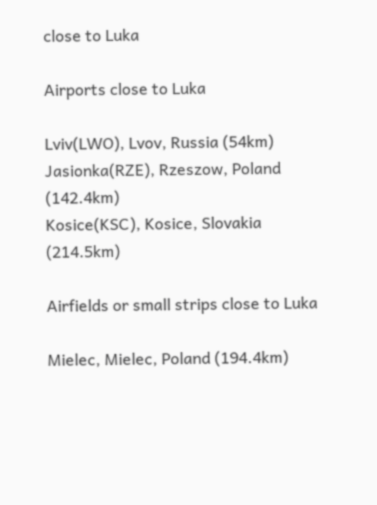close to Luka

Airports close to Luka

Lviv(LWO), Lvov, Russia (54km)
Jasionka(RZE), Rzeszow, Poland (142.4km)
Kosice(KSC), Kosice, Slovakia (214.5km)

Airfields or small strips close to Luka

Mielec, Mielec, Poland (194.4km)